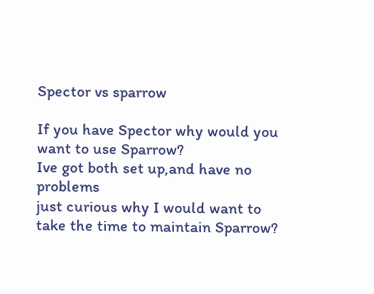Spector vs sparrow

If you have Spector why would you want to use Sparrow?
Ive got both set up,and have no problems
just curious why I would want to take the time to maintain Sparrow?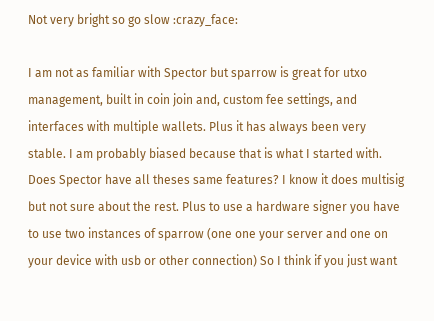Not very bright so go slow :crazy_face:

I am not as familiar with Spector but sparrow is great for utxo management, built in coin join and, custom fee settings, and interfaces with multiple wallets. Plus it has always been very stable. I am probably biased because that is what I started with. Does Spector have all theses same features? I know it does multisig but not sure about the rest. Plus to use a hardware signer you have to use two instances of sparrow (one one your server and one on your device with usb or other connection) So I think if you just want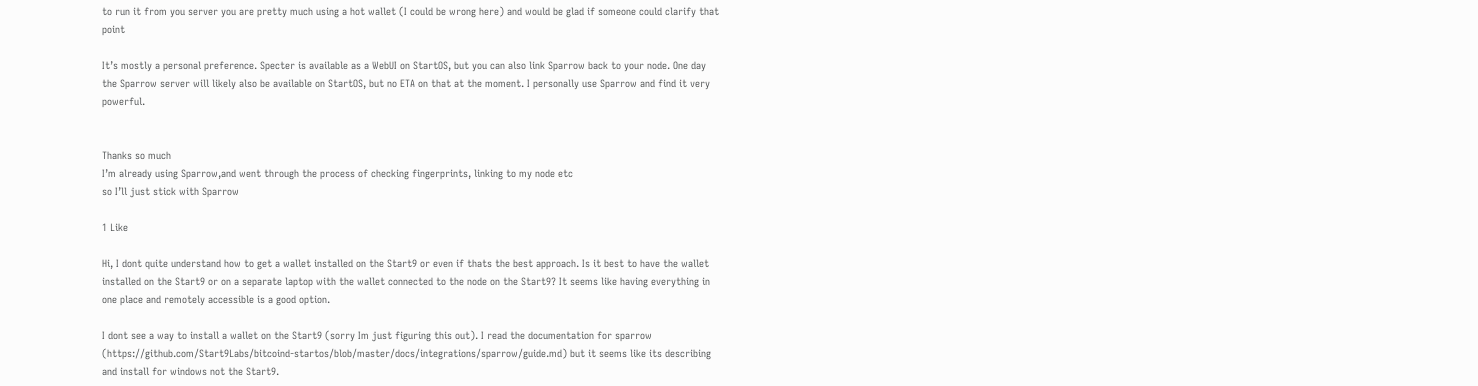to run it from you server you are pretty much using a hot wallet (I could be wrong here) and would be glad if someone could clarify that point

It’s mostly a personal preference. Specter is available as a WebUI on StartOS, but you can also link Sparrow back to your node. One day the Sparrow server will likely also be available on StartOS, but no ETA on that at the moment. I personally use Sparrow and find it very powerful.


Thanks so much
I’m already using Sparrow,and went through the process of checking fingerprints, linking to my node etc
so I’ll just stick with Sparrow

1 Like

Hi, I dont quite understand how to get a wallet installed on the Start9 or even if thats the best approach. Is it best to have the wallet installed on the Start9 or on a separate laptop with the wallet connected to the node on the Start9? It seems like having everything in one place and remotely accessible is a good option.

I dont see a way to install a wallet on the Start9 (sorry Im just figuring this out). I read the documentation for sparrow (https://github.com/Start9Labs/bitcoind-startos/blob/master/docs/integrations/sparrow/guide.md) but it seems like its describing and install for windows not the Start9.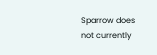Sparrow does not currently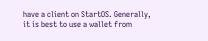have a client on StartOS. Generally, it is best to use a wallet from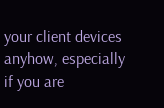your client devices anyhow, especially if you are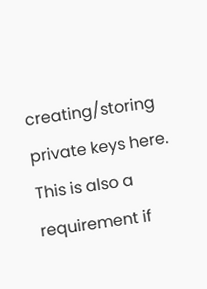creating/storing private keys here. This is also a requirement if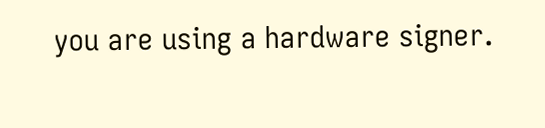you are using a hardware signer.